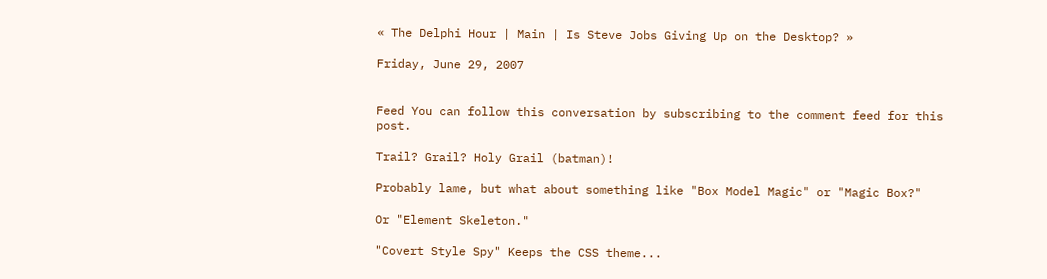« The Delphi Hour | Main | Is Steve Jobs Giving Up on the Desktop? »

Friday, June 29, 2007


Feed You can follow this conversation by subscribing to the comment feed for this post.

Trail? Grail? Holy Grail (batman)!

Probably lame, but what about something like "Box Model Magic" or "Magic Box?"

Or "Element Skeleton."

"Covert Style Spy" Keeps the CSS theme...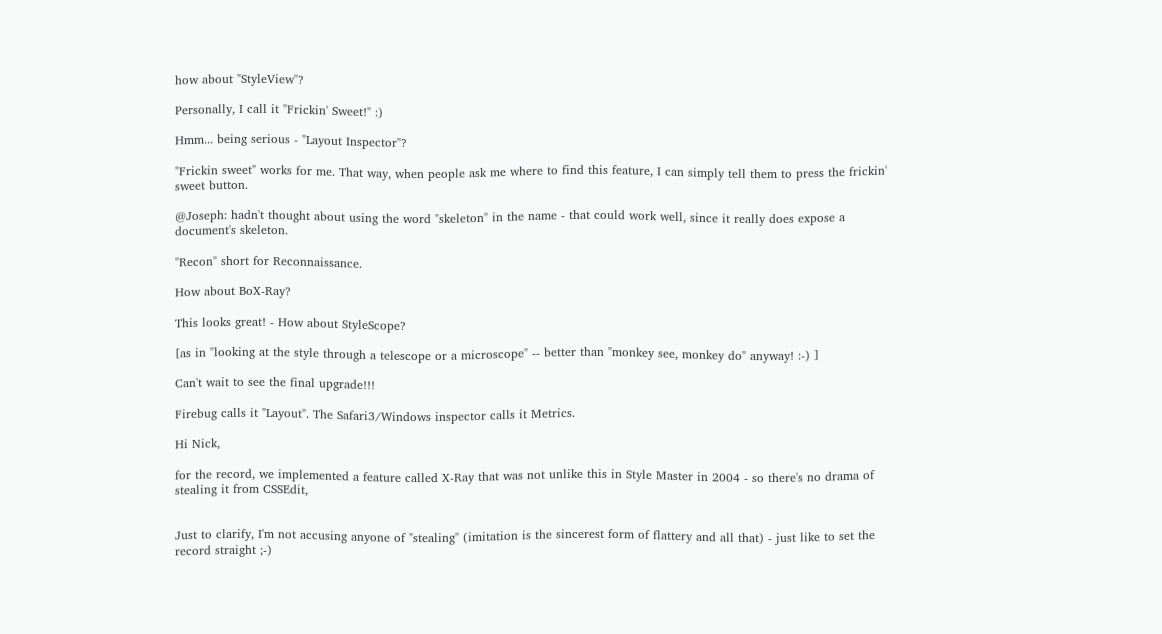how about "StyleView"?

Personally, I call it "Frickin' Sweet!" :)

Hmm... being serious - "Layout Inspector"?

"Frickin sweet" works for me. That way, when people ask me where to find this feature, I can simply tell them to press the frickin' sweet button.

@Joseph: hadn't thought about using the word "skeleton" in the name - that could work well, since it really does expose a document's skeleton.

"Recon" short for Reconnaissance.

How about BoX-Ray?

This looks great! - How about StyleScope?

[as in "looking at the style through a telescope or a microscope" -- better than "monkey see, monkey do" anyway! :-) ]

Can't wait to see the final upgrade!!!

Firebug calls it "Layout". The Safari3/Windows inspector calls it Metrics.

Hi Nick,

for the record, we implemented a feature called X-Ray that was not unlike this in Style Master in 2004 - so there's no drama of stealing it from CSSEdit,


Just to clarify, I'm not accusing anyone of "stealing" (imitation is the sincerest form of flattery and all that) - just like to set the record straight ;-)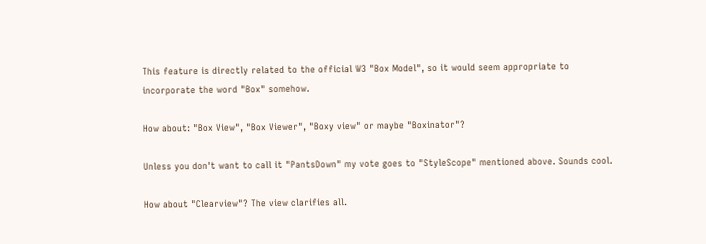This feature is directly related to the official W3 "Box Model", so it would seem appropriate to incorporate the word "Box" somehow.

How about: "Box View", "Box Viewer", "Boxy view" or maybe "Boxinator"?

Unless you don't want to call it "PantsDown" my vote goes to "StyleScope" mentioned above. Sounds cool.

How about "Clearview"? The view clarifies all.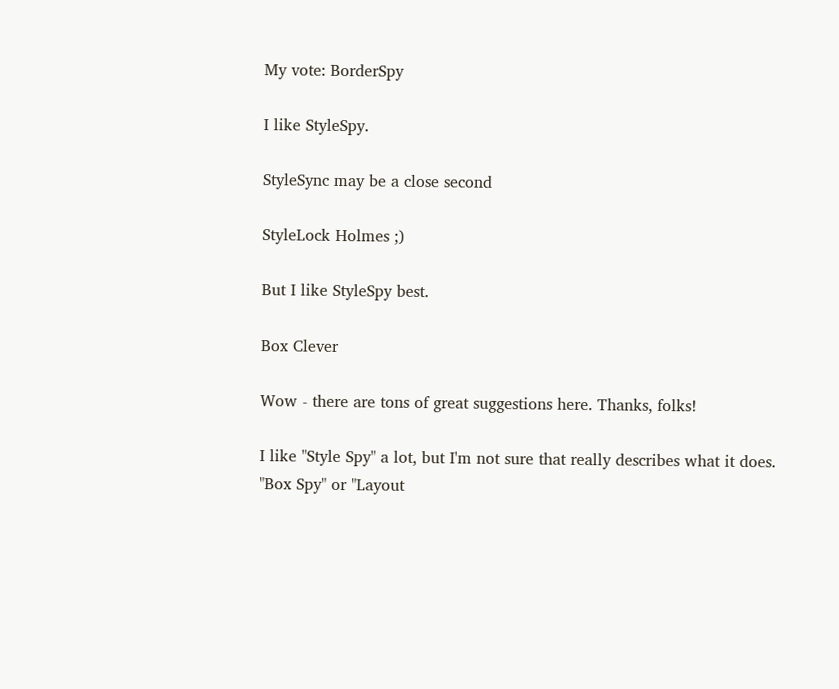My vote: BorderSpy

I like StyleSpy.

StyleSync may be a close second

StyleLock Holmes ;)

But I like StyleSpy best.

Box Clever

Wow - there are tons of great suggestions here. Thanks, folks!

I like "Style Spy" a lot, but I'm not sure that really describes what it does. "Box Spy" or "Layout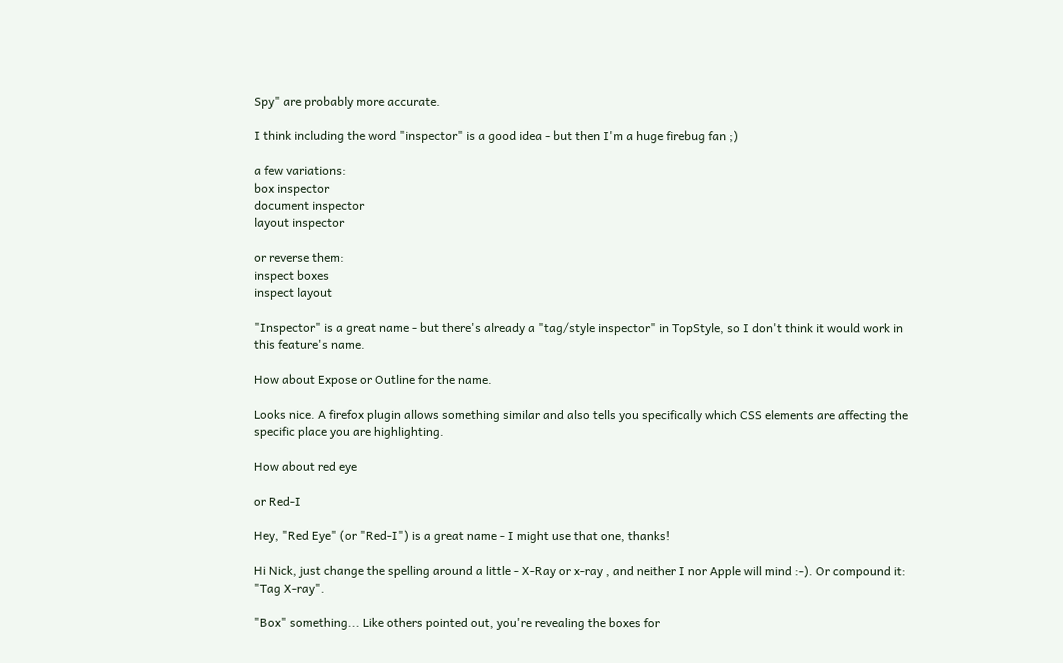Spy" are probably more accurate.

I think including the word "inspector" is a good idea - but then I'm a huge firebug fan ;)

a few variations:
box inspector
document inspector
layout inspector

or reverse them:
inspect boxes
inspect layout

"Inspector" is a great name - but there's already a "tag/style inspector" in TopStyle, so I don't think it would work in this feature's name.

How about Expose or Outline for the name.

Looks nice. A firefox plugin allows something similar and also tells you specifically which CSS elements are affecting the specific place you are highlighting.

How about red eye

or Red-I

Hey, "Red Eye" (or "Red-I") is a great name - I might use that one, thanks!

Hi Nick, just change the spelling around a little - X-Ray or x-ray , and neither I nor Apple will mind :-). Or compound it: "Tag X-ray".

"Box" something... Like others pointed out, you're revealing the boxes for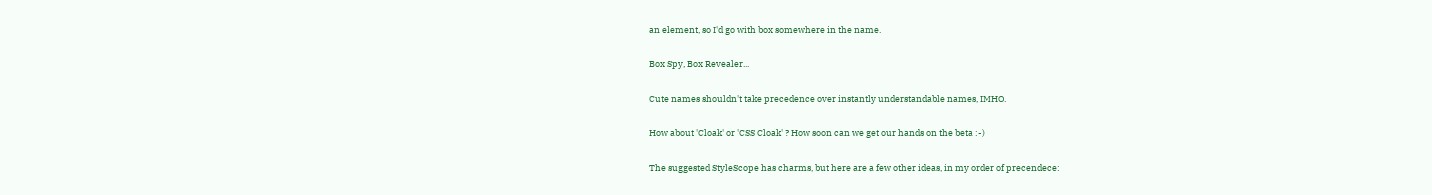an element, so I'd go with box somewhere in the name.

Box Spy, Box Revealer...

Cute names shouldn't take precedence over instantly understandable names, IMHO.

How about 'Cloak' or 'CSS Cloak' ? How soon can we get our hands on the beta :-)

The suggested StyleScope has charms, but here are a few other ideas, in my order of precendece: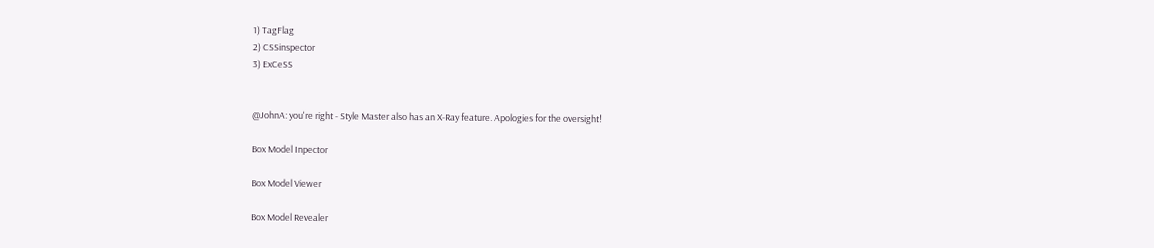1) TagFlag
2) CSSinspector
3) ExCeSS


@JohnA: you're right - Style Master also has an X-Ray feature. Apologies for the oversight!

Box Model Inpector

Box Model Viewer

Box Model Revealer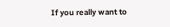If you really want to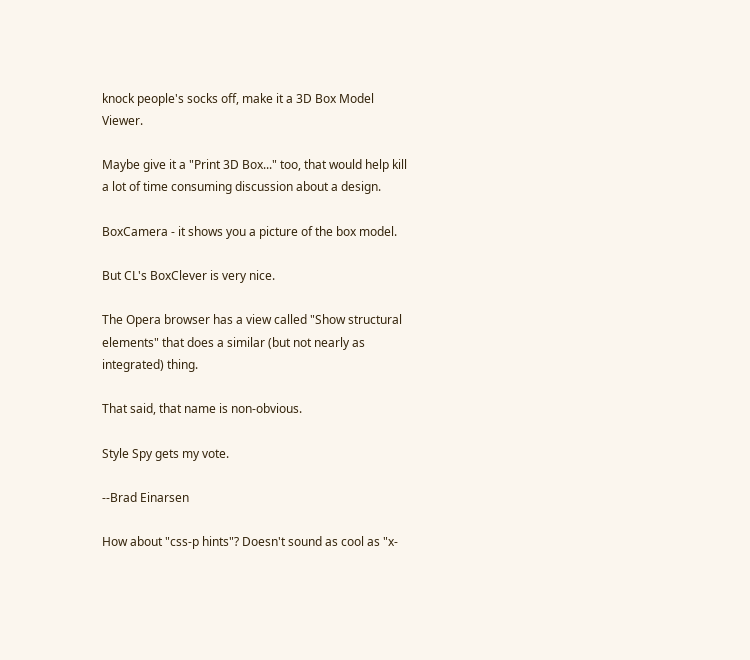knock people's socks off, make it a 3D Box Model Viewer.

Maybe give it a "Print 3D Box..." too, that would help kill a lot of time consuming discussion about a design.

BoxCamera - it shows you a picture of the box model.

But CL's BoxClever is very nice.

The Opera browser has a view called "Show structural elements" that does a similar (but not nearly as integrated) thing.

That said, that name is non-obvious.

Style Spy gets my vote.

--Brad Einarsen

How about "css-p hints"? Doesn't sound as cool as "x-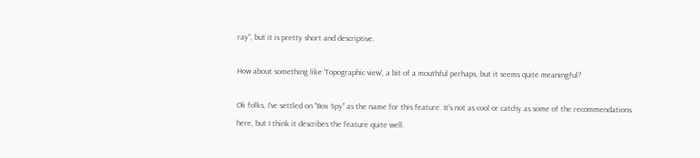ray", but it is pretty short and descriptive.

How about something like 'Topographic view', a bit of a mouthful perhaps, but it seems quite meaningful?

Ok folks, I've settled on "Box Spy" as the name for this feature. It's not as cool or catchy as some of the recommendations here, but I think it describes the feature quite well.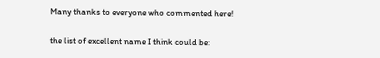Many thanks to everyone who commented here!

the list of excellent name I think could be: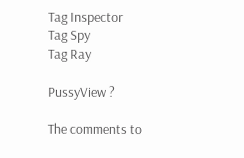Tag Inspector
Tag Spy
Tag Ray

PussyView ?

The comments to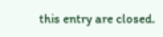this entry are closed.